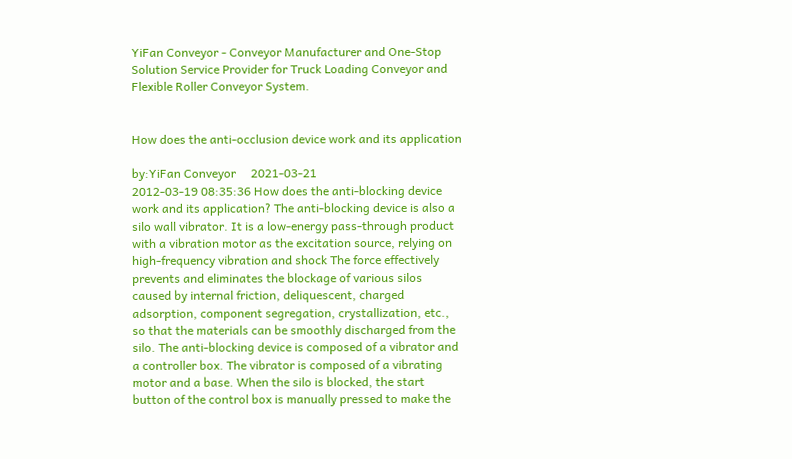YiFan Conveyor - Conveyor Manufacturer and One-Stop Solution Service Provider for Truck Loading Conveyor and Flexible Roller Conveyor System.


How does the anti-occlusion device work and its application

by:YiFan Conveyor     2021-03-21
2012-03-19 08:35:36 How does the anti-blocking device work and its application? The anti-blocking device is also a silo wall vibrator. It is a low-energy pass-through product with a vibration motor as the excitation source, relying on high-frequency vibration and shock The force effectively prevents and eliminates the blockage of various silos caused by internal friction, deliquescent, charged adsorption, component segregation, crystallization, etc., so that the materials can be smoothly discharged from the silo. The anti-blocking device is composed of a vibrator and a controller box. The vibrator is composed of a vibrating motor and a base. When the silo is blocked, the start button of the control box is manually pressed to make the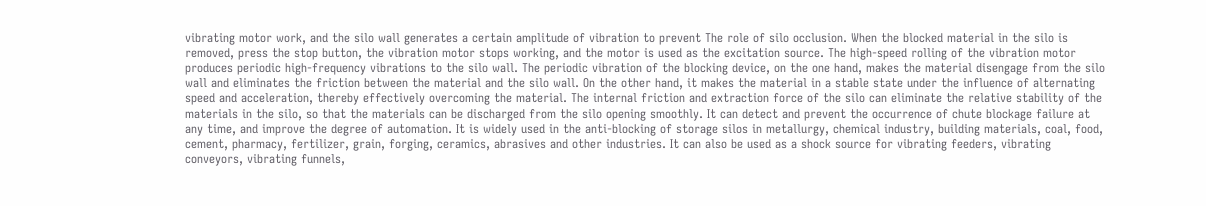vibrating motor work, and the silo wall generates a certain amplitude of vibration to prevent The role of silo occlusion. When the blocked material in the silo is removed, press the stop button, the vibration motor stops working, and the motor is used as the excitation source. The high-speed rolling of the vibration motor produces periodic high-frequency vibrations to the silo wall. The periodic vibration of the blocking device, on the one hand, makes the material disengage from the silo wall and eliminates the friction between the material and the silo wall. On the other hand, it makes the material in a stable state under the influence of alternating speed and acceleration, thereby effectively overcoming the material. The internal friction and extraction force of the silo can eliminate the relative stability of the materials in the silo, so that the materials can be discharged from the silo opening smoothly. It can detect and prevent the occurrence of chute blockage failure at any time, and improve the degree of automation. It is widely used in the anti-blocking of storage silos in metallurgy, chemical industry, building materials, coal, food, cement, pharmacy, fertilizer, grain, forging, ceramics, abrasives and other industries. It can also be used as a shock source for vibrating feeders, vibrating conveyors, vibrating funnels,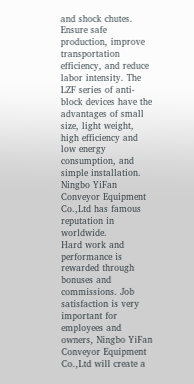and shock chutes. Ensure safe production, improve transportation efficiency, and reduce labor intensity. The LZF series of anti-block devices have the advantages of small size, light weight, high efficiency and low energy consumption, and simple installation.
Ningbo YiFan Conveyor Equipment Co.,Ltd has famous reputation in worldwide.
Hard work and performance is rewarded through bonuses and commissions. Job satisfaction is very important for employees and owners, Ningbo YiFan Conveyor Equipment Co.,Ltd will create a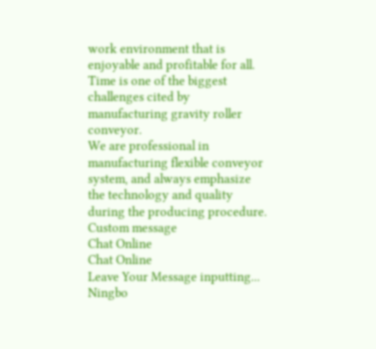work environment that is enjoyable and profitable for all.
Time is one of the biggest challenges cited by manufacturing gravity roller conveyor.
We are professional in manufacturing flexible conveyor system, and always emphasize the technology and quality during the producing procedure.
Custom message
Chat Online
Chat Online
Leave Your Message inputting...
Ningbo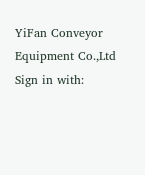YiFan Conveyor Equipment Co.,Ltd
Sign in with: